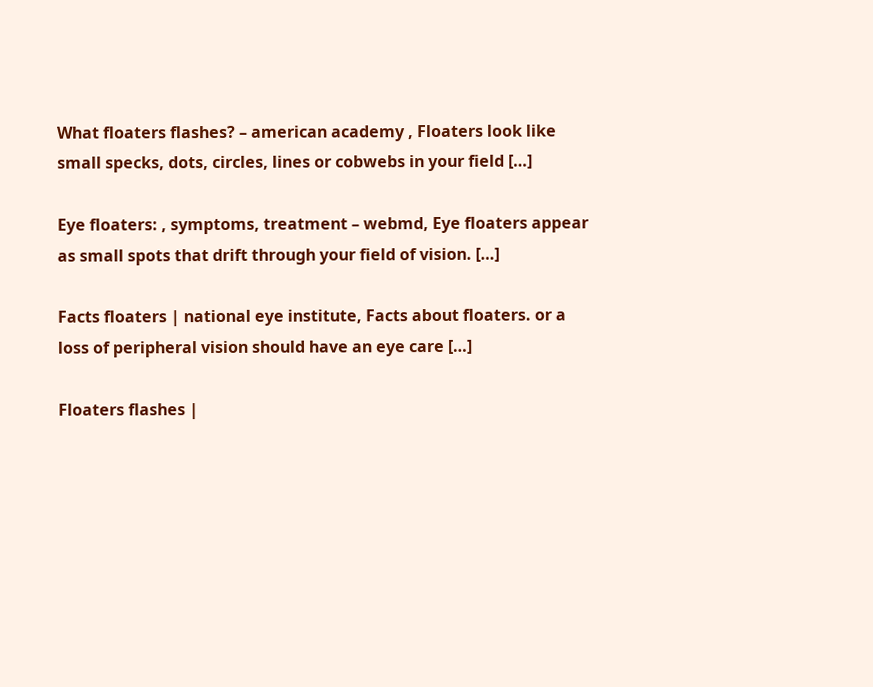What floaters flashes? – american academy , Floaters look like small specks, dots, circles, lines or cobwebs in your field […]

Eye floaters: , symptoms, treatment – webmd, Eye floaters appear as small spots that drift through your field of vision. […]

Facts floaters | national eye institute, Facts about floaters. or a loss of peripheral vision should have an eye care […]

Floaters flashes |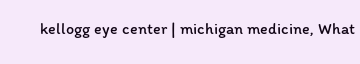kellogg eye center | michigan medicine, What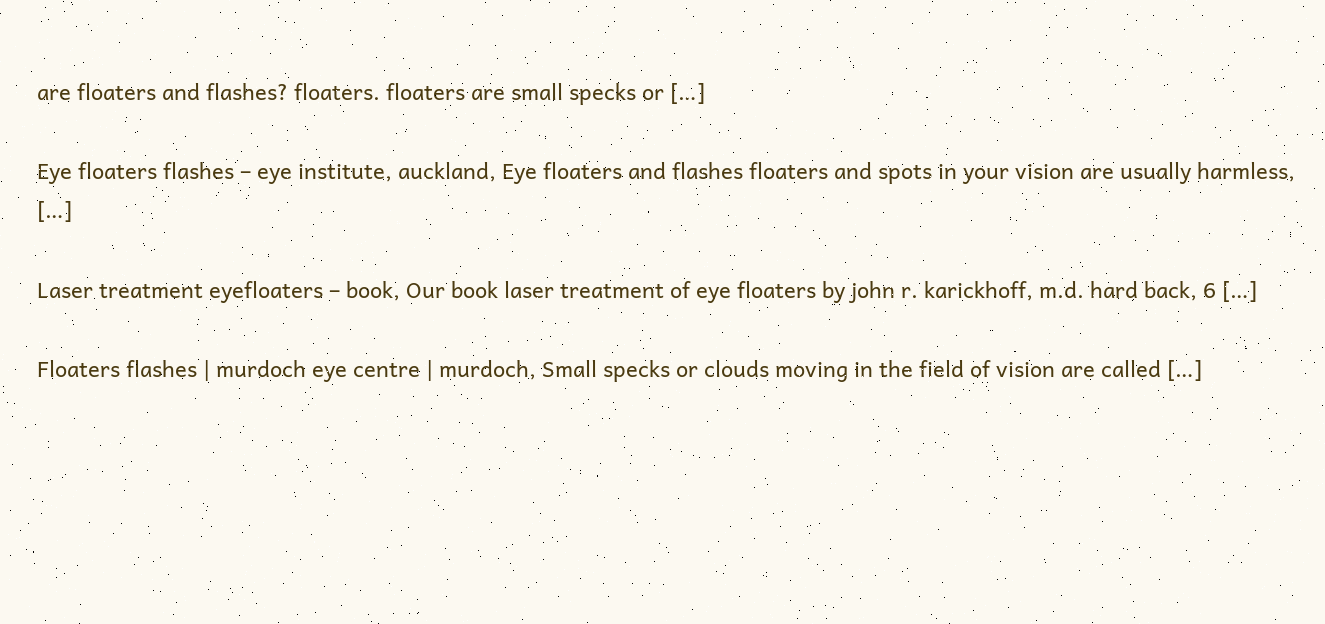are floaters and flashes? floaters. floaters are small specks or […]

Eye floaters flashes – eye institute, auckland, Eye floaters and flashes floaters and spots in your vision are usually harmless, […]

Laser treatment eyefloaters – book, Our book laser treatment of eye floaters by john r. karickhoff, m.d. hard back, 6 […]

Floaters flashes | murdoch eye centre | murdoch, Small specks or clouds moving in the field of vision are called […]